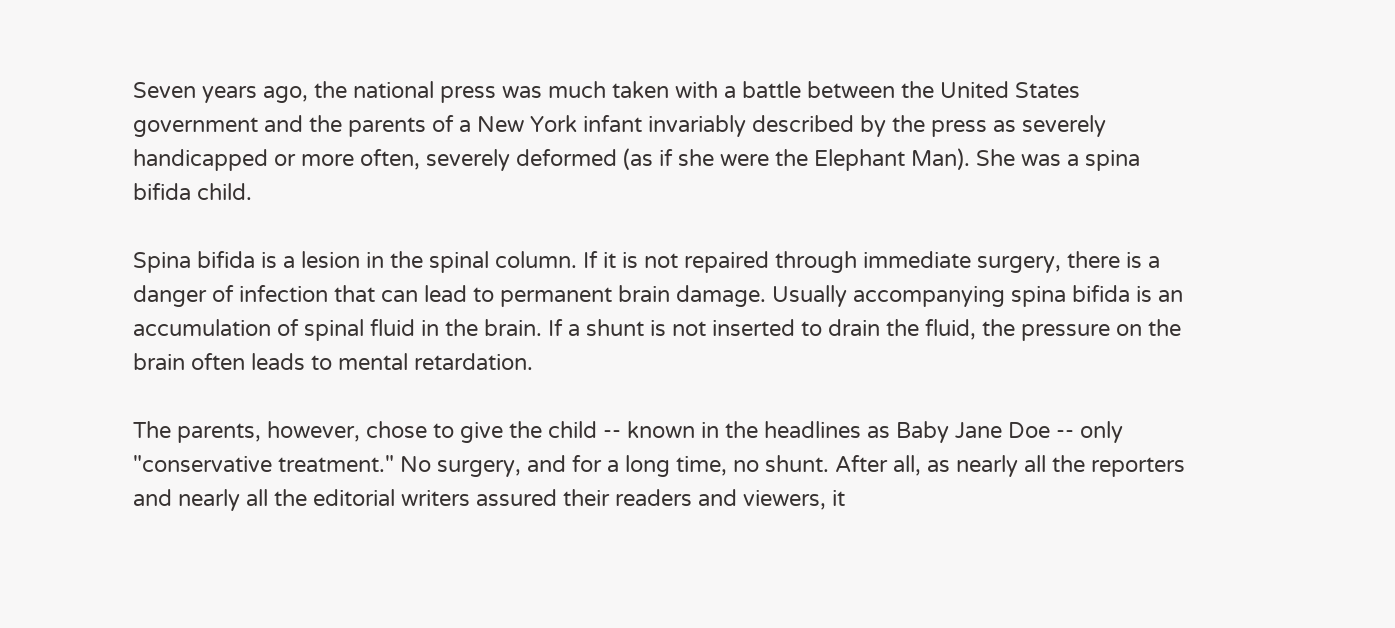Seven years ago, the national press was much taken with a battle between the United States government and the parents of a New York infant invariably described by the press as severely handicapped or more often, severely deformed (as if she were the Elephant Man). She was a spina bifida child.

Spina bifida is a lesion in the spinal column. If it is not repaired through immediate surgery, there is a danger of infection that can lead to permanent brain damage. Usually accompanying spina bifida is an accumulation of spinal fluid in the brain. If a shunt is not inserted to drain the fluid, the pressure on the brain often leads to mental retardation.

The parents, however, chose to give the child -- known in the headlines as Baby Jane Doe -- only "conservative treatment." No surgery, and for a long time, no shunt. After all, as nearly all the reporters and nearly all the editorial writers assured their readers and viewers, it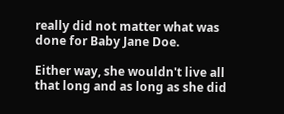really did not matter what was done for Baby Jane Doe.

Either way, she wouldn't live all that long and as long as she did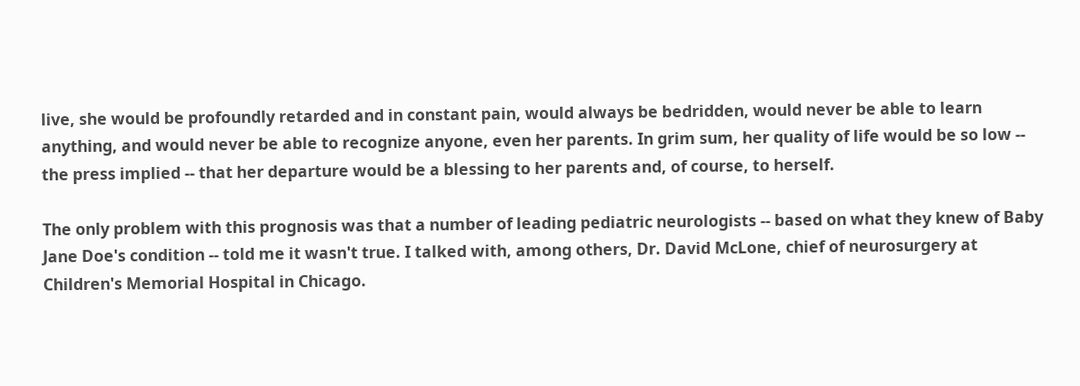live, she would be profoundly retarded and in constant pain, would always be bedridden, would never be able to learn anything, and would never be able to recognize anyone, even her parents. In grim sum, her quality of life would be so low -- the press implied -- that her departure would be a blessing to her parents and, of course, to herself.

The only problem with this prognosis was that a number of leading pediatric neurologists -- based on what they knew of Baby Jane Doe's condition -- told me it wasn't true. I talked with, among others, Dr. David McLone, chief of neurosurgery at Children's Memorial Hospital in Chicago.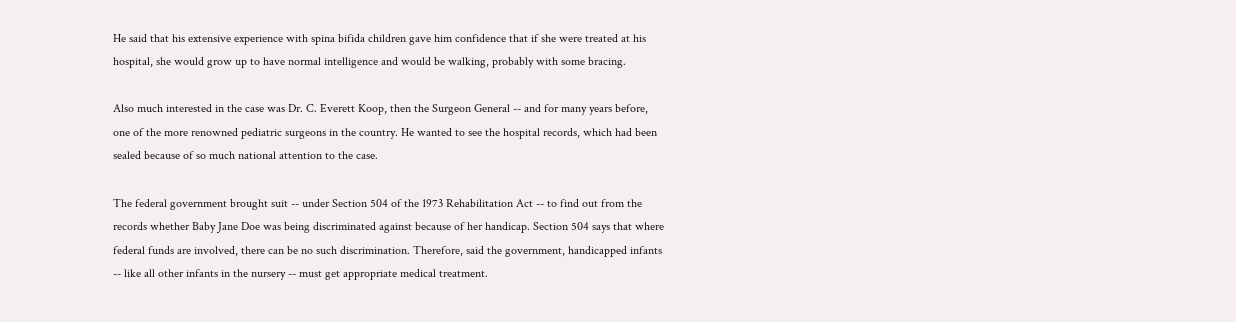He said that his extensive experience with spina bifida children gave him confidence that if she were treated at his hospital, she would grow up to have normal intelligence and would be walking, probably with some bracing.

Also much interested in the case was Dr. C. Everett Koop, then the Surgeon General -- and for many years before, one of the more renowned pediatric surgeons in the country. He wanted to see the hospital records, which had been sealed because of so much national attention to the case.

The federal government brought suit -- under Section 504 of the 1973 Rehabilitation Act -- to find out from the records whether Baby Jane Doe was being discriminated against because of her handicap. Section 504 says that where federal funds are involved, there can be no such discrimination. Therefore, said the government, handicapped infants -- like all other infants in the nursery -- must get appropriate medical treatment.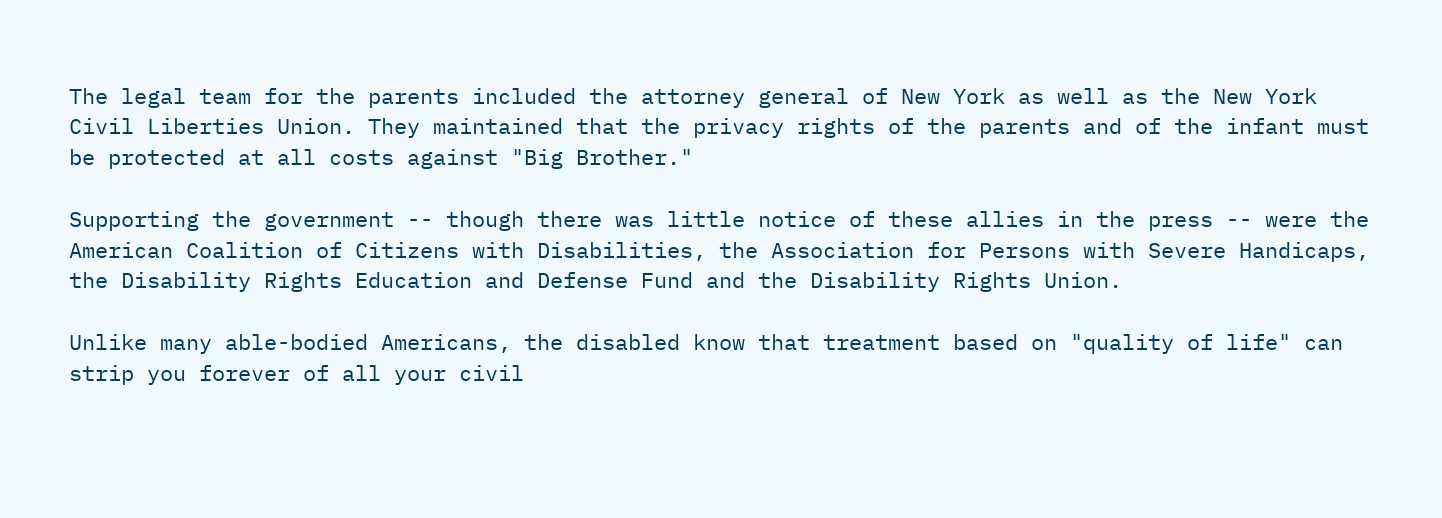The legal team for the parents included the attorney general of New York as well as the New York Civil Liberties Union. They maintained that the privacy rights of the parents and of the infant must be protected at all costs against "Big Brother."

Supporting the government -- though there was little notice of these allies in the press -- were the American Coalition of Citizens with Disabilities, the Association for Persons with Severe Handicaps, the Disability Rights Education and Defense Fund and the Disability Rights Union.

Unlike many able-bodied Americans, the disabled know that treatment based on "quality of life" can strip you forever of all your civil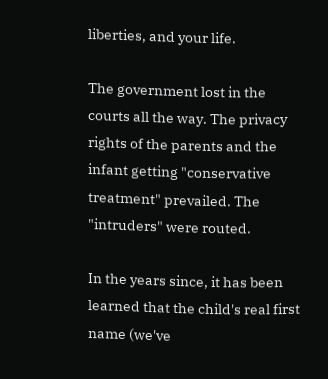liberties, and your life.

The government lost in the courts all the way. The privacy rights of the parents and the infant getting "conservative treatment" prevailed. The "intruders" were routed.

In the years since, it has been learned that the child's real first name (we've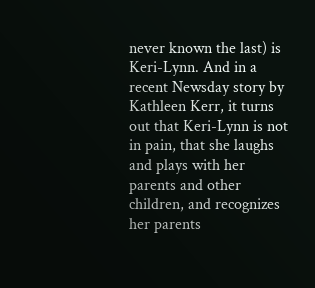never known the last) is Keri-Lynn. And in a recent Newsday story by Kathleen Kerr, it turns out that Keri-Lynn is not in pain, that she laughs and plays with her parents and other children, and recognizes her parents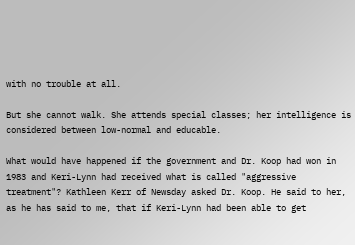with no trouble at all.

But she cannot walk. She attends special classes; her intelligence is considered between low-normal and educable.

What would have happened if the government and Dr. Koop had won in 1983 and Keri-Lynn had received what is called "aggressive treatment"? Kathleen Kerr of Newsday asked Dr. Koop. He said to her, as he has said to me, that if Keri-Lynn had been able to get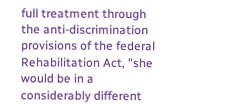full treatment through the anti-discrimination provisions of the federal Rehabilitation Act, "she would be in a considerably different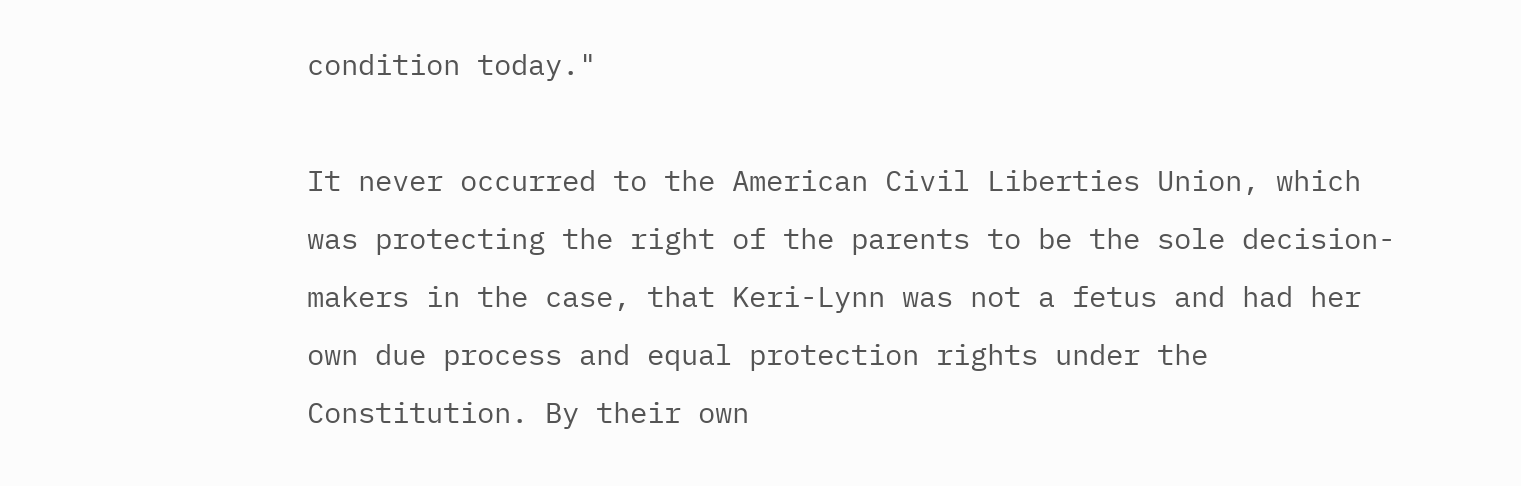condition today."

It never occurred to the American Civil Liberties Union, which was protecting the right of the parents to be the sole decision-makers in the case, that Keri-Lynn was not a fetus and had her own due process and equal protection rights under the Constitution. By their own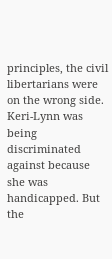principles, the civil libertarians were on the wrong side. Keri-Lynn was being discriminated against because she was handicapped. But the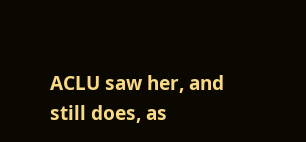ACLU saw her, and still does, as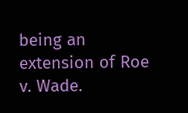being an extension of Roe v. Wade.